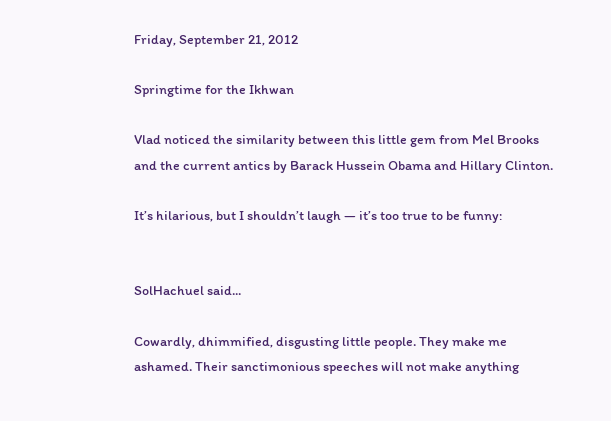Friday, September 21, 2012

Springtime for the Ikhwan

Vlad noticed the similarity between this little gem from Mel Brooks and the current antics by Barack Hussein Obama and Hillary Clinton.

It’s hilarious, but I shouldn’t laugh — it’s too true to be funny:


SolHachuel said...

Cowardly, dhimmified, disgusting little people. They make me ashamed. Their sanctimonious speeches will not make anything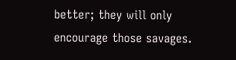better; they will only encourage those savages.